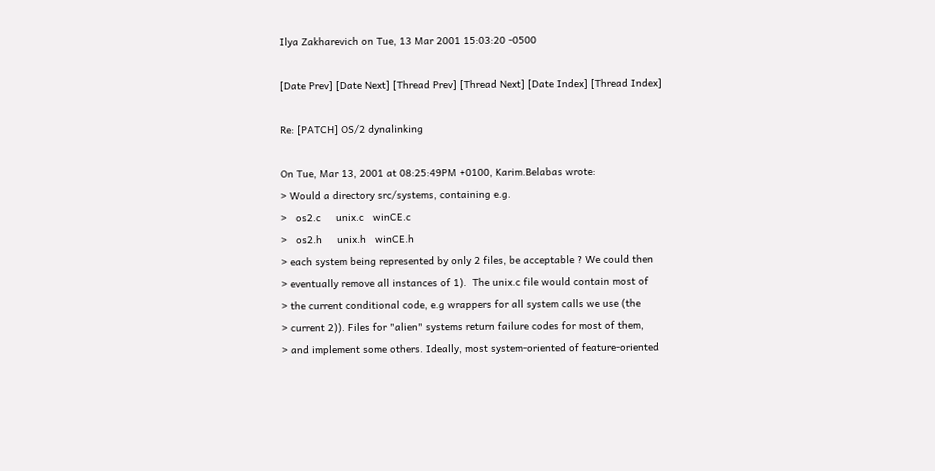Ilya Zakharevich on Tue, 13 Mar 2001 15:03:20 -0500

[Date Prev] [Date Next] [Thread Prev] [Thread Next] [Date Index] [Thread Index]

Re: [PATCH] OS/2 dynalinking

On Tue, Mar 13, 2001 at 08:25:49PM +0100, Karim.Belabas wrote:
> Would a directory src/systems, containing e.g.
>   os2.c     unix.c   winCE.c
>   os2.h     unix.h   winCE.h
> each system being represented by only 2 files, be acceptable ? We could then
> eventually remove all instances of 1).  The unix.c file would contain most of
> the current conditional code, e.g wrappers for all system calls we use (the
> current 2)). Files for "alien" systems return failure codes for most of them,
> and implement some others. Ideally, most system-oriented of feature-oriented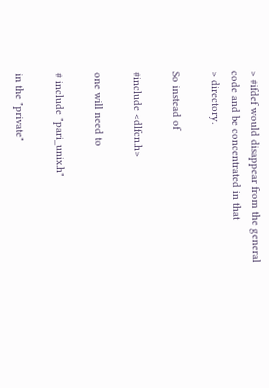> #ifdef would disappear from the general code and be concentrated in that
> directory.

So instead of

#include <dlfcn.h>

one will need to

# include "pari_unix.h"

in the "private"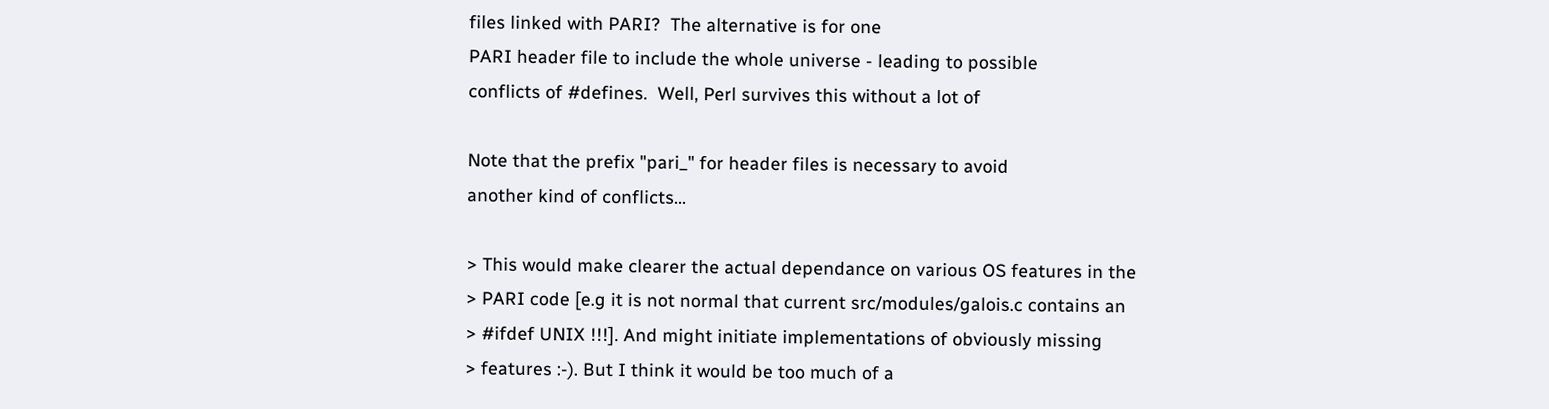files linked with PARI?  The alternative is for one
PARI header file to include the whole universe - leading to possible
conflicts of #defines.  Well, Perl survives this without a lot of

Note that the prefix "pari_" for header files is necessary to avoid
another kind of conflicts...

> This would make clearer the actual dependance on various OS features in the
> PARI code [e.g it is not normal that current src/modules/galois.c contains an
> #ifdef UNIX !!!]. And might initiate implementations of obviously missing
> features :-). But I think it would be too much of a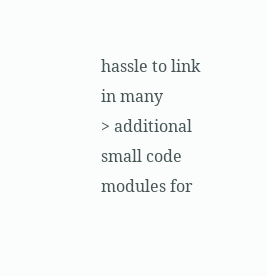hassle to link in many
> additional small code modules for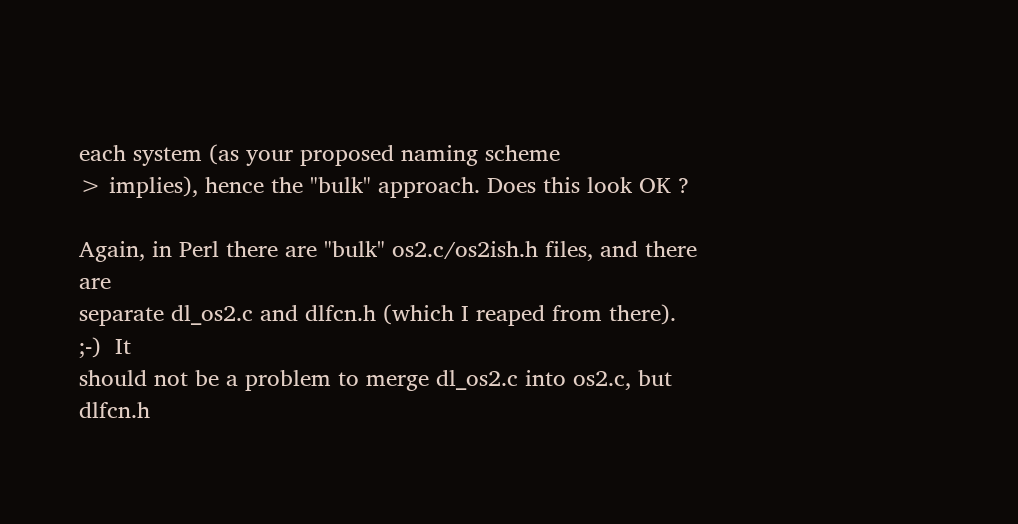each system (as your proposed naming scheme
> implies), hence the "bulk" approach. Does this look OK ?

Again, in Perl there are "bulk" os2.c/os2ish.h files, and there are
separate dl_os2.c and dlfcn.h (which I reaped from there).  ;-)  It
should not be a problem to merge dl_os2.c into os2.c, but dlfcn.h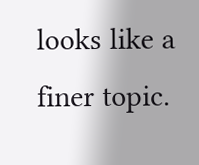looks like a finer topic.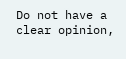Do not have a clear opinion,